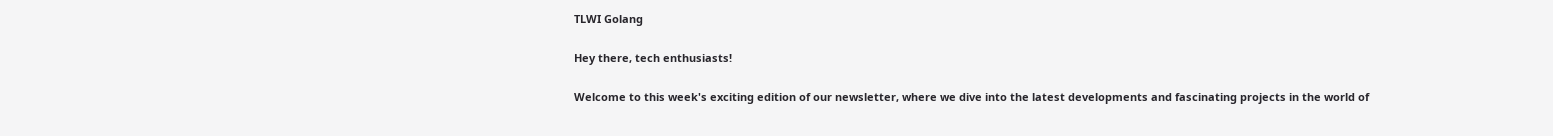TLWI Golang

Hey there, tech enthusiasts!

Welcome to this week's exciting edition of our newsletter, where we dive into the latest developments and fascinating projects in the world of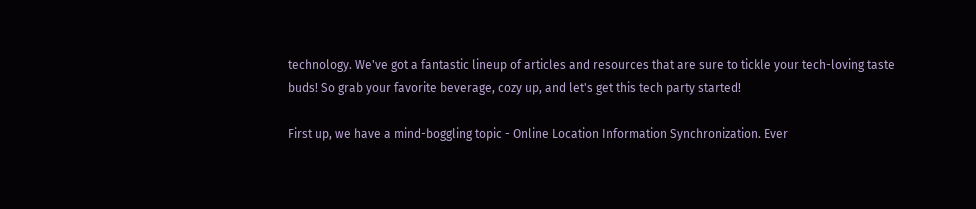technology. We've got a fantastic lineup of articles and resources that are sure to tickle your tech-loving taste buds! So grab your favorite beverage, cozy up, and let's get this tech party started!

First up, we have a mind-boggling topic - Online Location Information Synchronization. Ever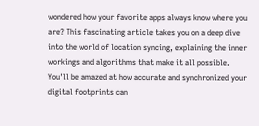wondered how your favorite apps always know where you are? This fascinating article takes you on a deep dive into the world of location syncing, explaining the inner workings and algorithms that make it all possible. You'll be amazed at how accurate and synchronized your digital footprints can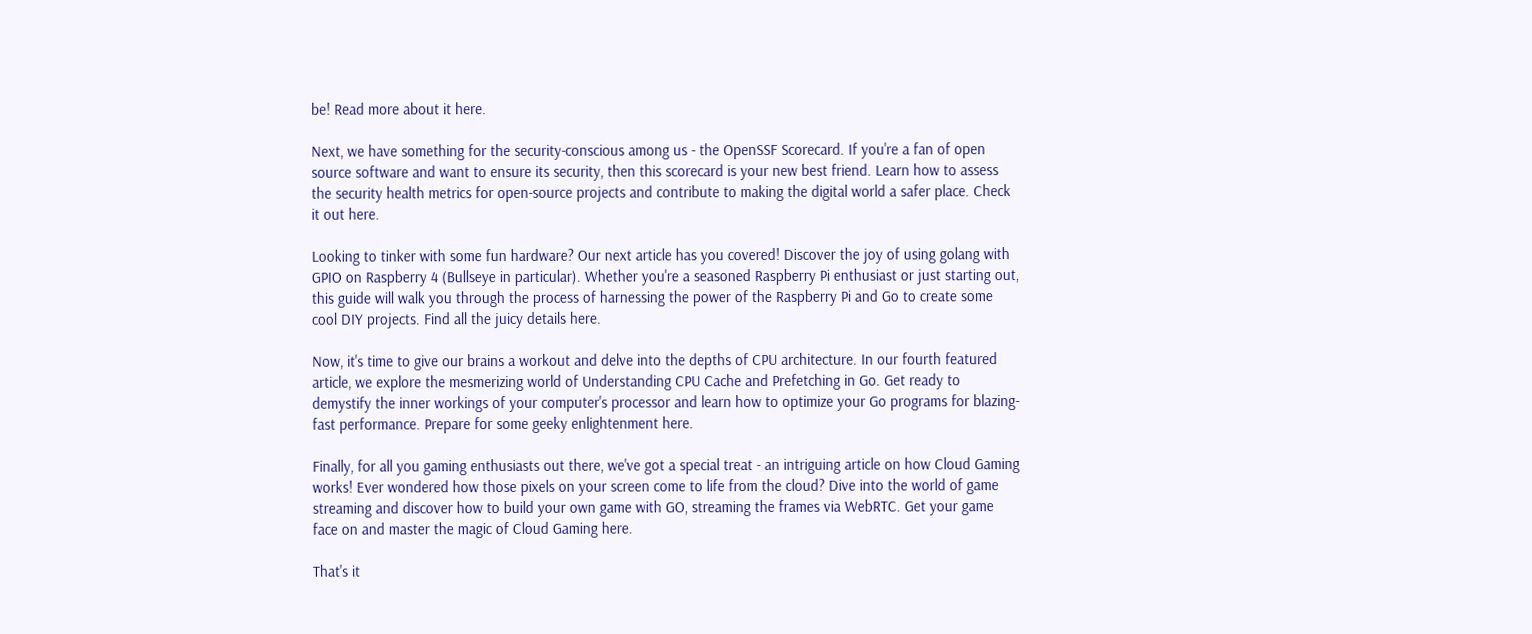be! Read more about it here.

Next, we have something for the security-conscious among us - the OpenSSF Scorecard. If you're a fan of open source software and want to ensure its security, then this scorecard is your new best friend. Learn how to assess the security health metrics for open-source projects and contribute to making the digital world a safer place. Check it out here.

Looking to tinker with some fun hardware? Our next article has you covered! Discover the joy of using golang with GPIO on Raspberry 4 (Bullseye in particular). Whether you're a seasoned Raspberry Pi enthusiast or just starting out, this guide will walk you through the process of harnessing the power of the Raspberry Pi and Go to create some cool DIY projects. Find all the juicy details here.

Now, it's time to give our brains a workout and delve into the depths of CPU architecture. In our fourth featured article, we explore the mesmerizing world of Understanding CPU Cache and Prefetching in Go. Get ready to demystify the inner workings of your computer's processor and learn how to optimize your Go programs for blazing-fast performance. Prepare for some geeky enlightenment here.

Finally, for all you gaming enthusiasts out there, we've got a special treat - an intriguing article on how Cloud Gaming works! Ever wondered how those pixels on your screen come to life from the cloud? Dive into the world of game streaming and discover how to build your own game with GO, streaming the frames via WebRTC. Get your game face on and master the magic of Cloud Gaming here.

That's it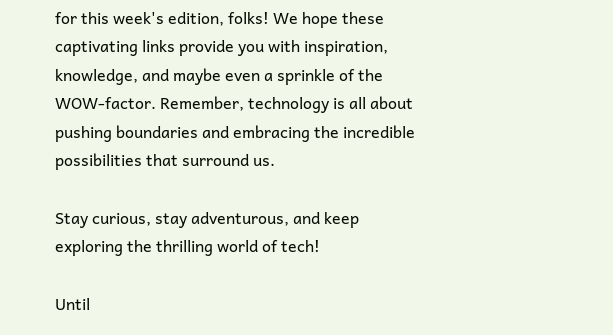for this week's edition, folks! We hope these captivating links provide you with inspiration, knowledge, and maybe even a sprinkle of the WOW-factor. Remember, technology is all about pushing boundaries and embracing the incredible possibilities that surround us.

Stay curious, stay adventurous, and keep exploring the thrilling world of tech!

Until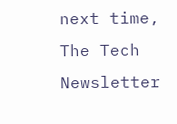next time, The Tech Newsletter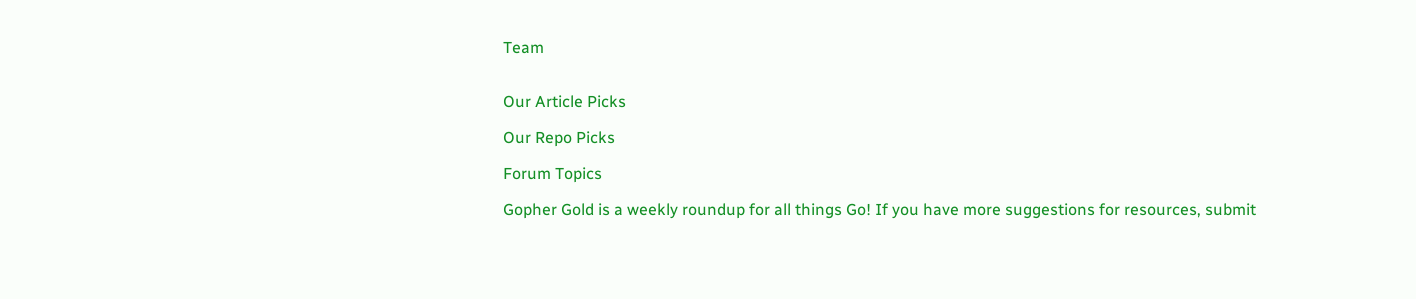Team


Our Article Picks

Our Repo Picks

Forum Topics

Gopher Gold is a weekly roundup for all things Go! If you have more suggestions for resources, submit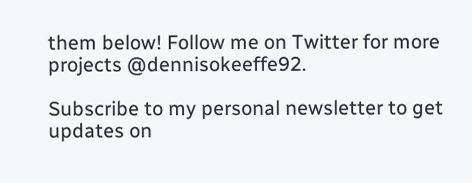them below! Follow me on Twitter for more projects @dennisokeeffe92.

Subscribe to my personal newsletter to get updates on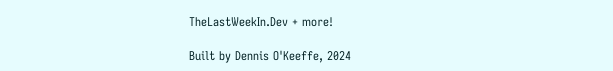TheLastWeekIn.Dev + more!

Built by Dennis O'Keeffe, 2024